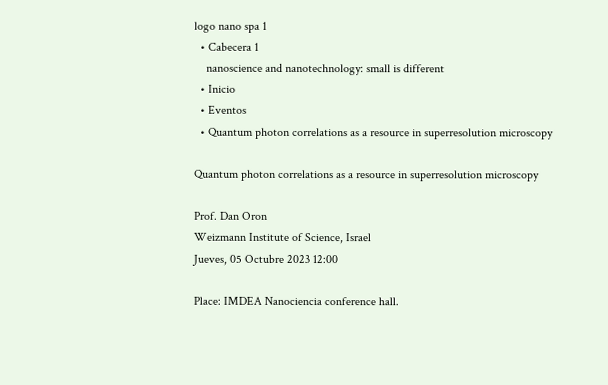logo nano spa 1
  • Cabecera 1
    nanoscience and nanotechnology: small is different
  • Inicio
  • Eventos
  • Quantum photon correlations as a resource in superresolution microscopy

Quantum photon correlations as a resource in superresolution microscopy

Prof. Dan Oron
Weizmann Institute of Science, Israel
Jueves, 05 Octubre 2023 12:00

Place: IMDEA Nanociencia conference hall.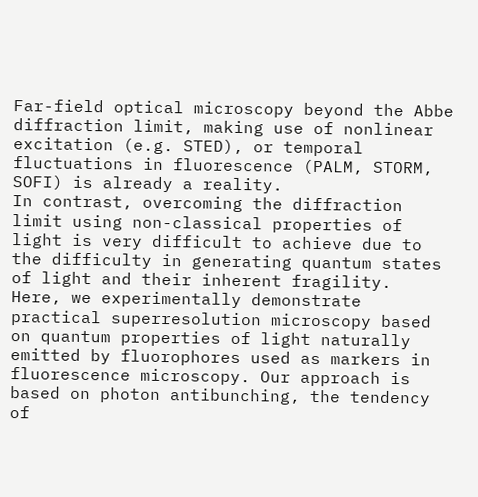Far-field optical microscopy beyond the Abbe diffraction limit, making use of nonlinear excitation (e.g. STED), or temporal fluctuations in fluorescence (PALM, STORM, SOFI) is already a reality.
In contrast, overcoming the diffraction limit using non-classical properties of light is very difficult to achieve due to the difficulty in generating quantum states of light and their inherent fragility.
Here, we experimentally demonstrate practical superresolution microscopy based on quantum properties of light naturally emitted by fluorophores used as markers in fluorescence microscopy. Our approach is based on photon antibunching, the tendency of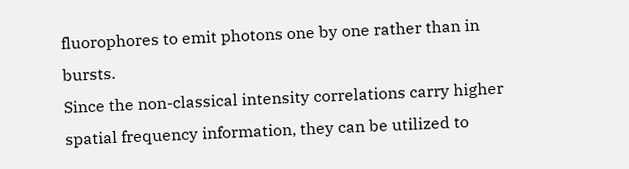fluorophores to emit photons one by one rather than in bursts.
Since the non-classical intensity correlations carry higher spatial frequency information, they can be utilized to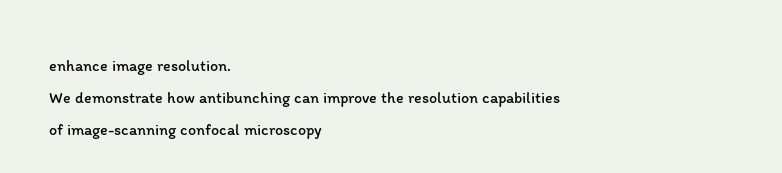enhance image resolution.
We demonstrate how antibunching can improve the resolution capabilities of image-scanning confocal microscopy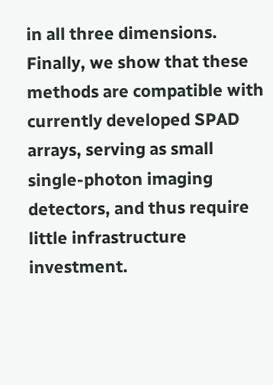in all three dimensions. Finally, we show that these methods are compatible with currently developed SPAD arrays, serving as small single-photon imaging detectors, and thus require little infrastructure investment.